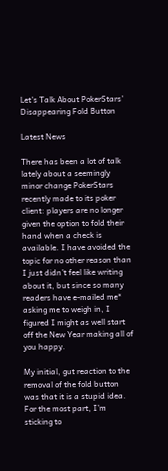Let’s Talk About PokerStars’ Disappearing Fold Button

Latest News

There has been a lot of talk lately about a seemingly minor change PokerStars recently made to its poker client: players are no longer given the option to fold their hand when a check is available. I have avoided the topic for no other reason than I just didn’t feel like writing about it, but since so many readers have e-mailed me* asking me to weigh in, I figured I might as well start off the New Year making all of you happy.

My initial, gut reaction to the removal of the fold button was that it is a stupid idea. For the most part, I’m sticking to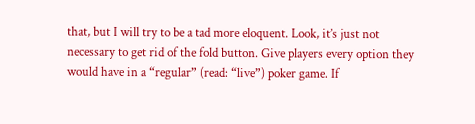that, but I will try to be a tad more eloquent. Look, it’s just not necessary to get rid of the fold button. Give players every option they would have in a “regular” (read: “live”) poker game. If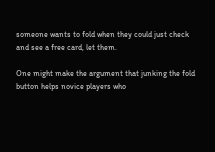someone wants to fold when they could just check and see a free card, let them.

One might make the argument that junking the fold button helps novice players who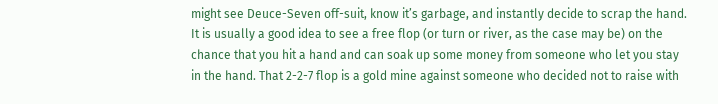might see Deuce-Seven off-suit, know it’s garbage, and instantly decide to scrap the hand. It is usually a good idea to see a free flop (or turn or river, as the case may be) on the chance that you hit a hand and can soak up some money from someone who let you stay in the hand. That 2-2-7 flop is a gold mine against someone who decided not to raise with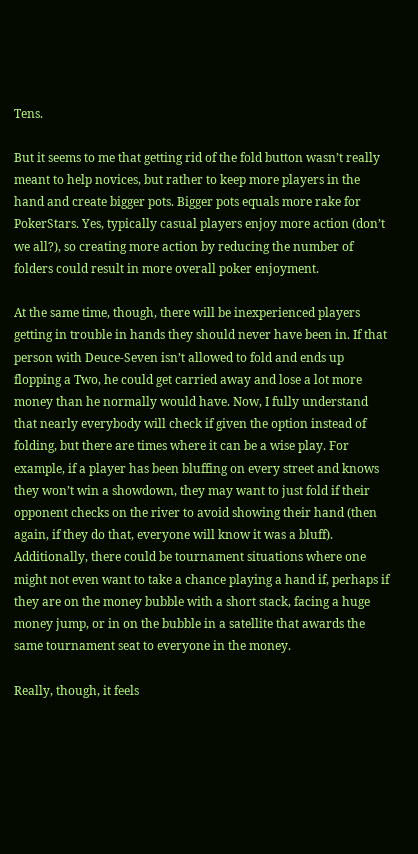Tens.

But it seems to me that getting rid of the fold button wasn’t really meant to help novices, but rather to keep more players in the hand and create bigger pots. Bigger pots equals more rake for PokerStars. Yes, typically casual players enjoy more action (don’t we all?), so creating more action by reducing the number of folders could result in more overall poker enjoyment.

At the same time, though, there will be inexperienced players getting in trouble in hands they should never have been in. If that person with Deuce-Seven isn’t allowed to fold and ends up flopping a Two, he could get carried away and lose a lot more money than he normally would have. Now, I fully understand that nearly everybody will check if given the option instead of folding, but there are times where it can be a wise play. For example, if a player has been bluffing on every street and knows they won’t win a showdown, they may want to just fold if their opponent checks on the river to avoid showing their hand (then again, if they do that, everyone will know it was a bluff). Additionally, there could be tournament situations where one might not even want to take a chance playing a hand if, perhaps if they are on the money bubble with a short stack, facing a huge money jump, or in on the bubble in a satellite that awards the same tournament seat to everyone in the money.

Really, though, it feels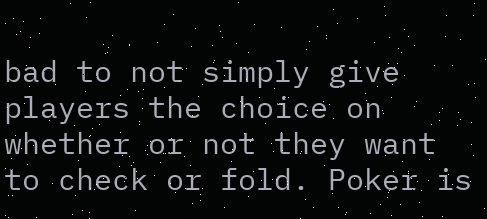bad to not simply give players the choice on whether or not they want to check or fold. Poker is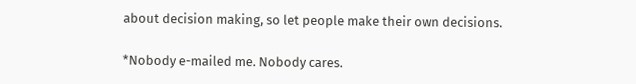about decision making, so let people make their own decisions.

*Nobody e-mailed me. Nobody cares.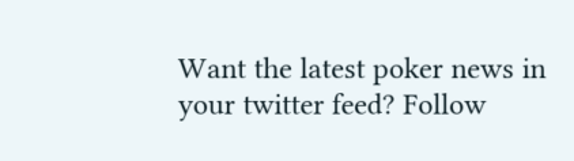Want the latest poker news in your twitter feed? Follow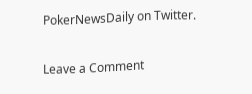PokerNewsDaily on Twitter.

Leave a Comment